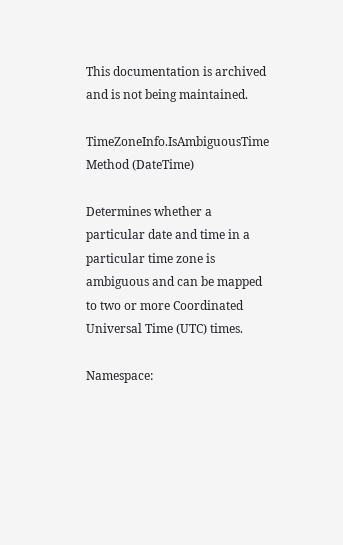This documentation is archived and is not being maintained.

TimeZoneInfo.IsAmbiguousTime Method (DateTime)

Determines whether a particular date and time in a particular time zone is ambiguous and can be mapped to two or more Coordinated Universal Time (UTC) times.

Namespace: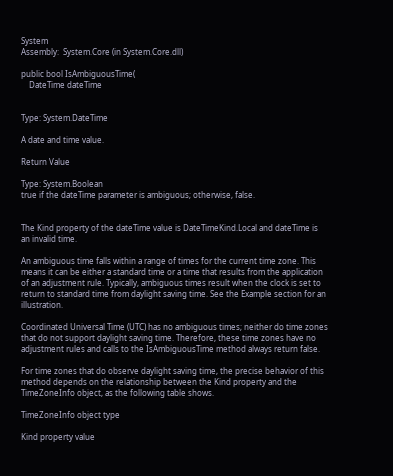System
Assembly:  System.Core (in System.Core.dll)

public bool IsAmbiguousTime(
    DateTime dateTime


Type: System.DateTime

A date and time value.

Return Value

Type: System.Boolean
true if the dateTime parameter is ambiguous; otherwise, false.


The Kind property of the dateTime value is DateTimeKind.Local and dateTime is an invalid time.

An ambiguous time falls within a range of times for the current time zone. This means it can be either a standard time or a time that results from the application of an adjustment rule. Typically, ambiguous times result when the clock is set to return to standard time from daylight saving time. See the Example section for an illustration.

Coordinated Universal Time (UTC) has no ambiguous times; neither do time zones that do not support daylight saving time. Therefore, these time zones have no adjustment rules and calls to the IsAmbiguousTime method always return false.

For time zones that do observe daylight saving time, the precise behavior of this method depends on the relationship between the Kind property and the TimeZoneInfo object, as the following table shows.

TimeZoneInfo object type

Kind property value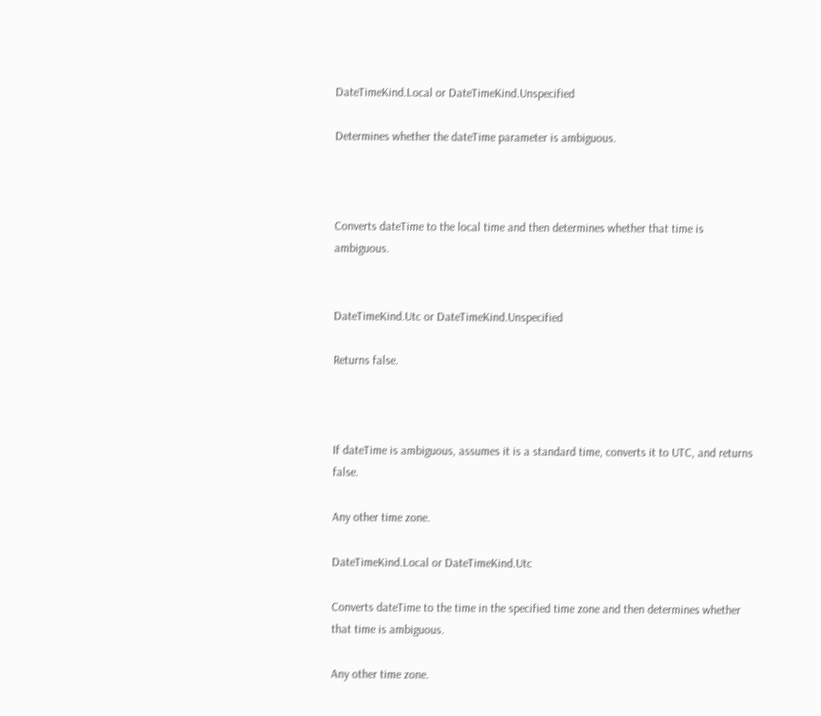DateTimeKind.Local or DateTimeKind.Unspecified

Determines whether the dateTime parameter is ambiguous.



Converts dateTime to the local time and then determines whether that time is ambiguous.


DateTimeKind.Utc or DateTimeKind.Unspecified

Returns false.



If dateTime is ambiguous, assumes it is a standard time, converts it to UTC, and returns false.

Any other time zone.

DateTimeKind.Local or DateTimeKind.Utc

Converts dateTime to the time in the specified time zone and then determines whether that time is ambiguous.

Any other time zone.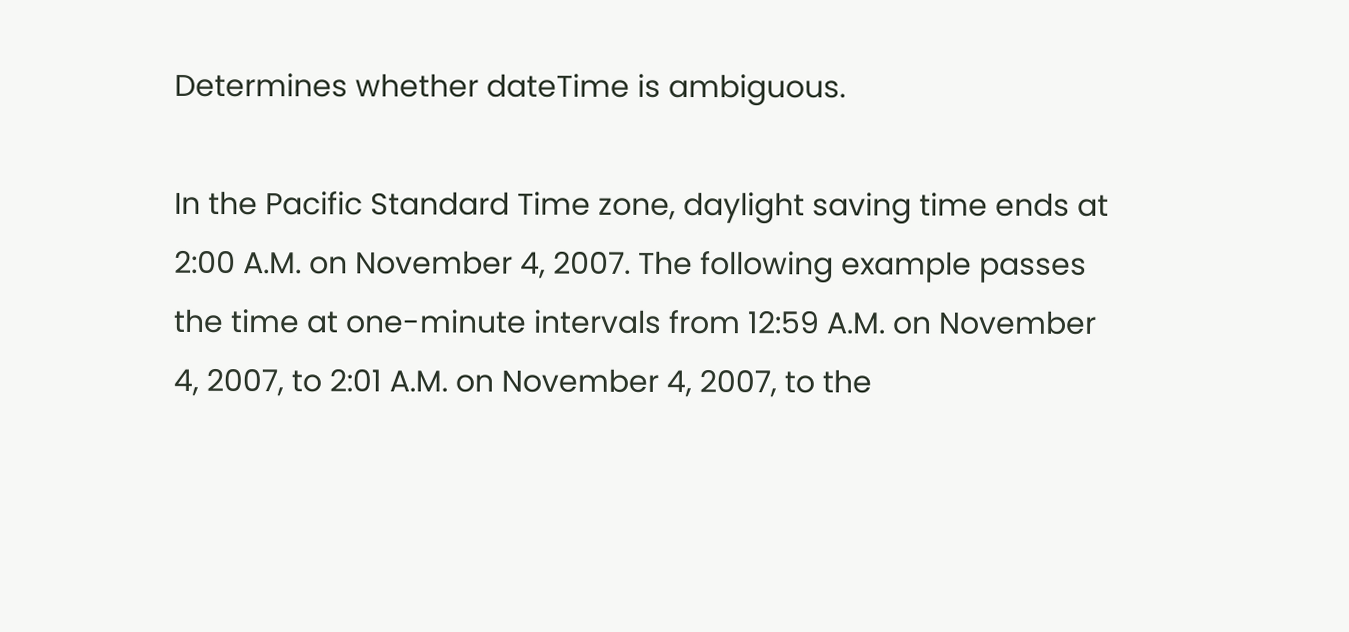Determines whether dateTime is ambiguous.

In the Pacific Standard Time zone, daylight saving time ends at 2:00 A.M. on November 4, 2007. The following example passes the time at one-minute intervals from 12:59 A.M. on November 4, 2007, to 2:01 A.M. on November 4, 2007, to the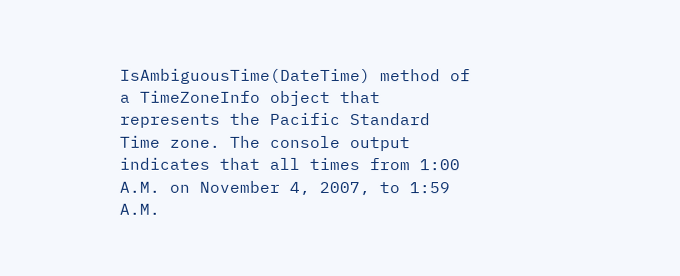IsAmbiguousTime(DateTime) method of a TimeZoneInfo object that represents the Pacific Standard Time zone. The console output indicates that all times from 1:00 A.M. on November 4, 2007, to 1:59 A.M.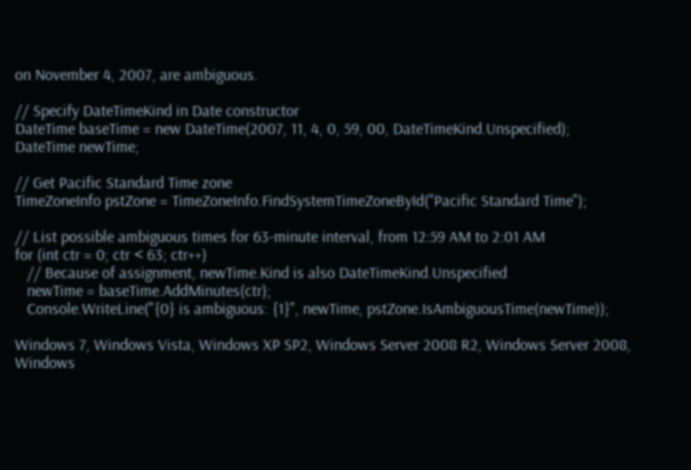on November 4, 2007, are ambiguous.

// Specify DateTimeKind in Date constructor
DateTime baseTime = new DateTime(2007, 11, 4, 0, 59, 00, DateTimeKind.Unspecified);
DateTime newTime;

// Get Pacific Standard Time zone
TimeZoneInfo pstZone = TimeZoneInfo.FindSystemTimeZoneById("Pacific Standard Time");

// List possible ambiguous times for 63-minute interval, from 12:59 AM to 2:01 AM
for (int ctr = 0; ctr < 63; ctr++)
   // Because of assignment, newTime.Kind is also DateTimeKind.Unspecified
   newTime = baseTime.AddMinutes(ctr);
   Console.WriteLine("{0} is ambiguous: {1}", newTime, pstZone.IsAmbiguousTime(newTime));

Windows 7, Windows Vista, Windows XP SP2, Windows Server 2008 R2, Windows Server 2008, Windows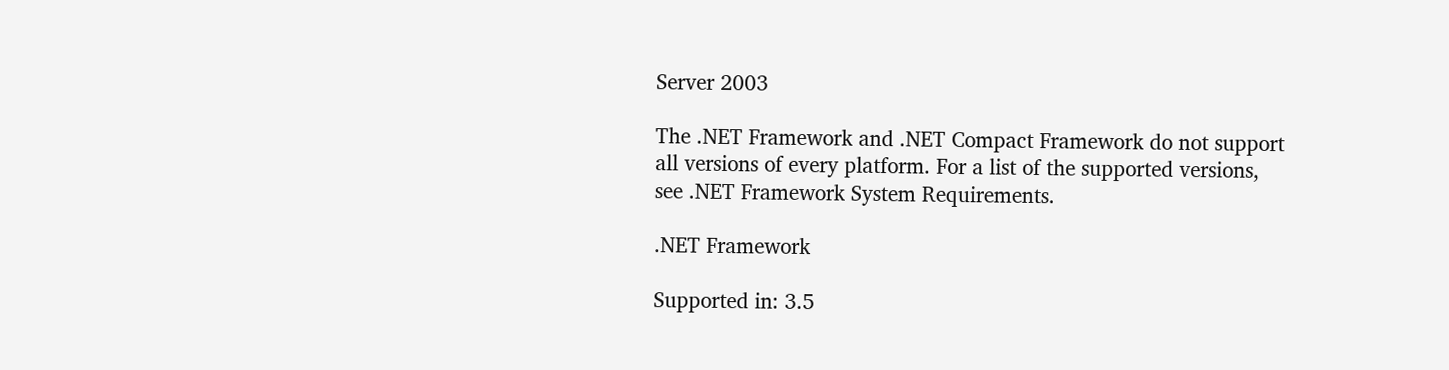Server 2003

The .NET Framework and .NET Compact Framework do not support all versions of every platform. For a list of the supported versions, see .NET Framework System Requirements.

.NET Framework

Supported in: 3.5